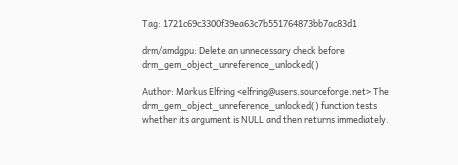Tag: 1721c69c3300f39ea63c7b551764873bb7ac83d1

drm/amdgpu: Delete an unnecessary check before drm_gem_object_unreference_unlocked()

Author: Markus Elfring <elfring@users.sourceforge.net> The drm_gem_object_unreference_unlocked() function tests whether its argument is NULL and then returns immediately.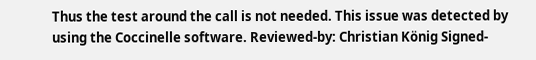Thus the test around the call is not needed. This issue was detected by using the Coccinelle software. Reviewed-by: Christian König Signed-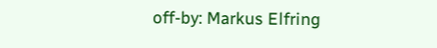off-by: Markus Elfring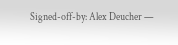Signed-off-by: Alex Deucher —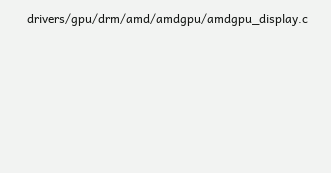drivers/gpu/drm/amd/amdgpu/amdgpu_display.c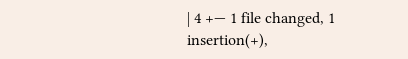| 4 +— 1 file changed, 1 insertion(+),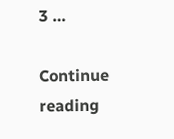3 …

Continue reading